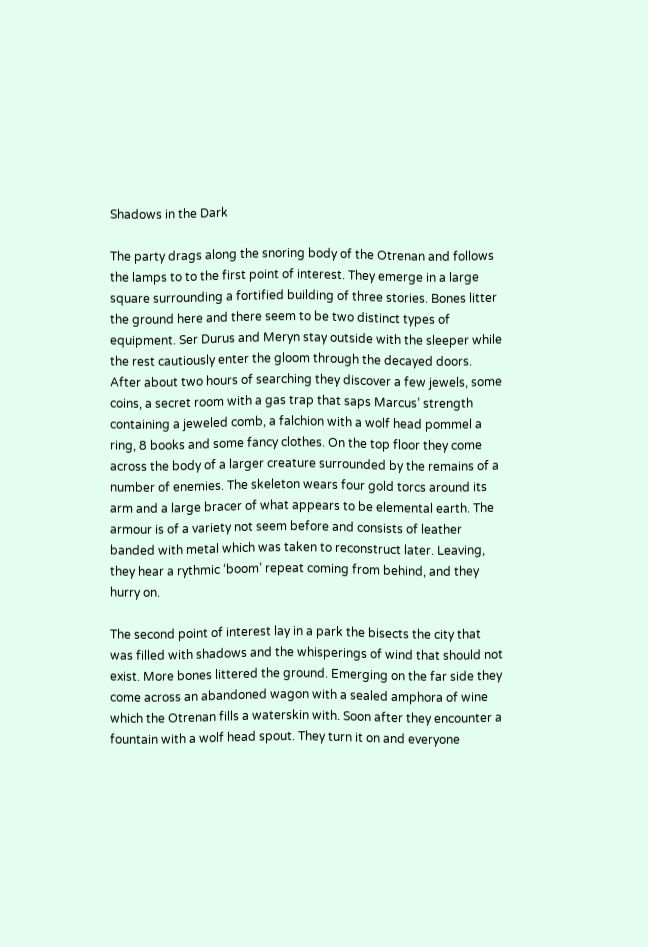Shadows in the Dark

The party drags along the snoring body of the Otrenan and follows the lamps to to the first point of interest. They emerge in a large square surrounding a fortified building of three stories. Bones litter the ground here and there seem to be two distinct types of equipment. Ser Durus and Meryn stay outside with the sleeper while the rest cautiously enter the gloom through the decayed doors. After about two hours of searching they discover a few jewels, some coins, a secret room with a gas trap that saps Marcus’ strength containing a jeweled comb, a falchion with a wolf head pommel a ring, 8 books and some fancy clothes. On the top floor they come across the body of a larger creature surrounded by the remains of a number of enemies. The skeleton wears four gold torcs around its arm and a large bracer of what appears to be elemental earth. The armour is of a variety not seem before and consists of leather banded with metal which was taken to reconstruct later. Leaving, they hear a rythmic ‘boom’ repeat coming from behind, and they hurry on.

The second point of interest lay in a park the bisects the city that was filled with shadows and the whisperings of wind that should not exist. More bones littered the ground. Emerging on the far side they come across an abandoned wagon with a sealed amphora of wine which the Otrenan fills a waterskin with. Soon after they encounter a fountain with a wolf head spout. They turn it on and everyone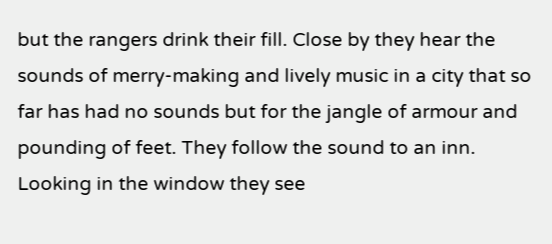but the rangers drink their fill. Close by they hear the sounds of merry-making and lively music in a city that so far has had no sounds but for the jangle of armour and pounding of feet. They follow the sound to an inn. Looking in the window they see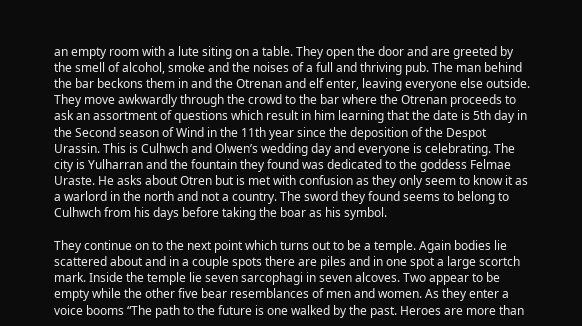an empty room with a lute siting on a table. They open the door and are greeted by the smell of alcohol, smoke and the noises of a full and thriving pub. The man behind the bar beckons them in and the Otrenan and elf enter, leaving everyone else outside. They move awkwardly through the crowd to the bar where the Otrenan proceeds to ask an assortment of questions which result in him learning that the date is 5th day in the Second season of Wind in the 11th year since the deposition of the Despot Urassin. This is Culhwch and Olwen’s wedding day and everyone is celebrating. The city is Yulharran and the fountain they found was dedicated to the goddess Felmae Uraste. He asks about Otren but is met with confusion as they only seem to know it as a warlord in the north and not a country. The sword they found seems to belong to Culhwch from his days before taking the boar as his symbol.

They continue on to the next point which turns out to be a temple. Again bodies lie scattered about and in a couple spots there are piles and in one spot a large scortch mark. Inside the temple lie seven sarcophagi in seven alcoves. Two appear to be empty while the other five bear resemblances of men and women. As they enter a voice booms “The path to the future is one walked by the past. Heroes are more than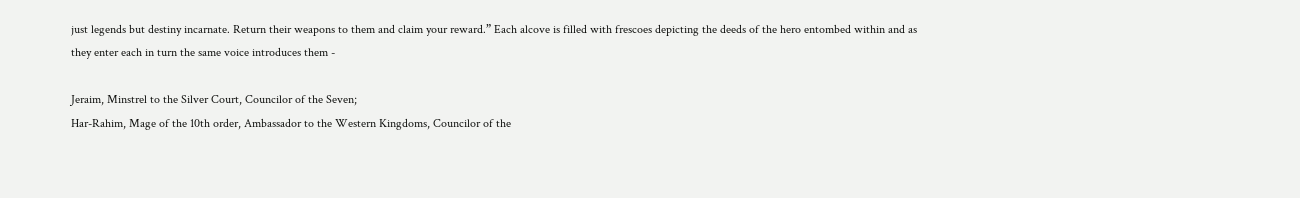just legends but destiny incarnate. Return their weapons to them and claim your reward.” Each alcove is filled with frescoes depicting the deeds of the hero entombed within and as they enter each in turn the same voice introduces them -

Jeraim, Minstrel to the Silver Court, Councilor of the Seven;
Har-Rahim, Mage of the 10th order, Ambassador to the Western Kingdoms, Councilor of the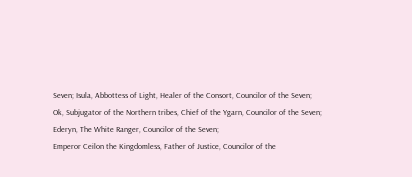Seven; Isula, Abbottess of Light, Healer of the Consort, Councilor of the Seven;
Ok, Subjugator of the Northern tribes, Chief of the Ygarn, Councilor of the Seven;
Ederyn, The White Ranger, Councilor of the Seven;
Emperor Ceilon the Kingdomless, Father of Justice, Councilor of the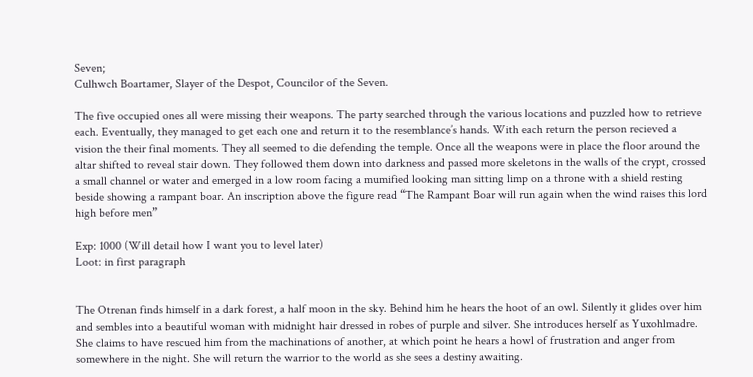Seven;
Culhwch Boartamer, Slayer of the Despot, Councilor of the Seven.

The five occupied ones all were missing their weapons. The party searched through the various locations and puzzled how to retrieve each. Eventually, they managed to get each one and return it to the resemblance’s hands. With each return the person recieved a vision the their final moments. They all seemed to die defending the temple. Once all the weapons were in place the floor around the altar shifted to reveal stair down. They followed them down into darkness and passed more skeletons in the walls of the crypt, crossed a small channel or water and emerged in a low room facing a mumified looking man sitting limp on a throne with a shield resting beside showing a rampant boar. An inscription above the figure read “The Rampant Boar will run again when the wind raises this lord high before men”

Exp: 1000 (Will detail how I want you to level later)
Loot: in first paragraph


The Otrenan finds himself in a dark forest, a half moon in the sky. Behind him he hears the hoot of an owl. Silently it glides over him and sembles into a beautiful woman with midnight hair dressed in robes of purple and silver. She introduces herself as Yuxohlmadre. She claims to have rescued him from the machinations of another, at which point he hears a howl of frustration and anger from somewhere in the night. She will return the warrior to the world as she sees a destiny awaiting.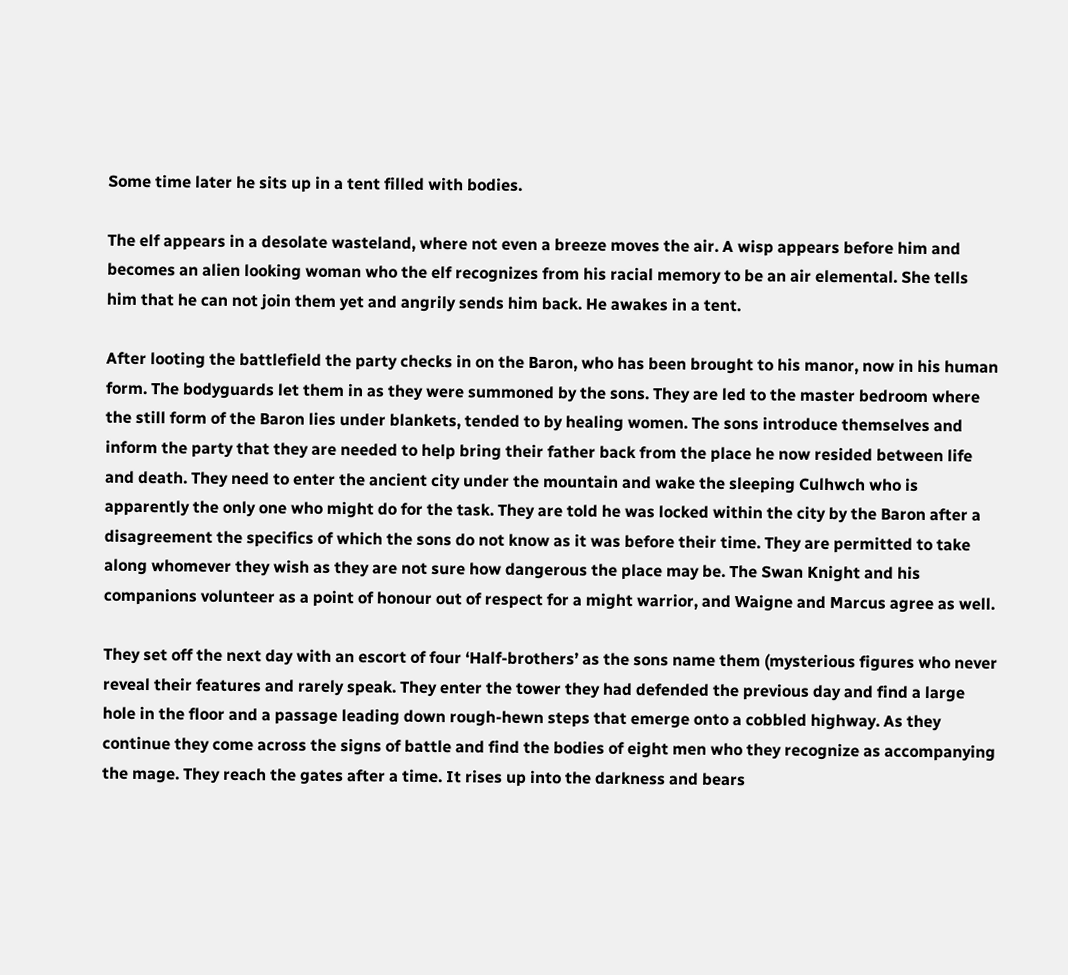Some time later he sits up in a tent filled with bodies.

The elf appears in a desolate wasteland, where not even a breeze moves the air. A wisp appears before him and becomes an alien looking woman who the elf recognizes from his racial memory to be an air elemental. She tells him that he can not join them yet and angrily sends him back. He awakes in a tent.

After looting the battlefield the party checks in on the Baron, who has been brought to his manor, now in his human form. The bodyguards let them in as they were summoned by the sons. They are led to the master bedroom where the still form of the Baron lies under blankets, tended to by healing women. The sons introduce themselves and inform the party that they are needed to help bring their father back from the place he now resided between life and death. They need to enter the ancient city under the mountain and wake the sleeping Culhwch who is apparently the only one who might do for the task. They are told he was locked within the city by the Baron after a disagreement the specifics of which the sons do not know as it was before their time. They are permitted to take along whomever they wish as they are not sure how dangerous the place may be. The Swan Knight and his companions volunteer as a point of honour out of respect for a might warrior, and Waigne and Marcus agree as well.

They set off the next day with an escort of four ‘Half-brothers’ as the sons name them (mysterious figures who never reveal their features and rarely speak. They enter the tower they had defended the previous day and find a large hole in the floor and a passage leading down rough-hewn steps that emerge onto a cobbled highway. As they continue they come across the signs of battle and find the bodies of eight men who they recognize as accompanying the mage. They reach the gates after a time. It rises up into the darkness and bears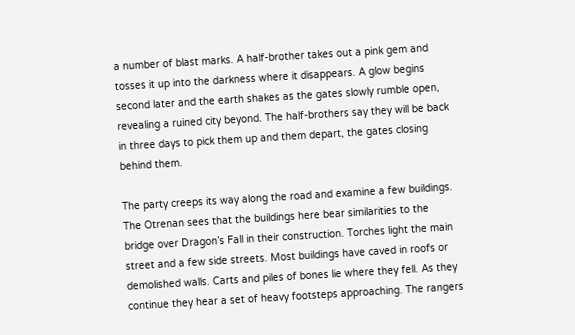a number of blast marks. A half-brother takes out a pink gem and tosses it up into the darkness where it disappears. A glow begins second later and the earth shakes as the gates slowly rumble open, revealing a ruined city beyond. The half-brothers say they will be back in three days to pick them up and them depart, the gates closing behind them.

The party creeps its way along the road and examine a few buildings. The Otrenan sees that the buildings here bear similarities to the bridge over Dragon’s Fall in their construction. Torches light the main street and a few side streets. Most buildings have caved in roofs or demolished walls. Carts and piles of bones lie where they fell. As they continue they hear a set of heavy footsteps approaching. The rangers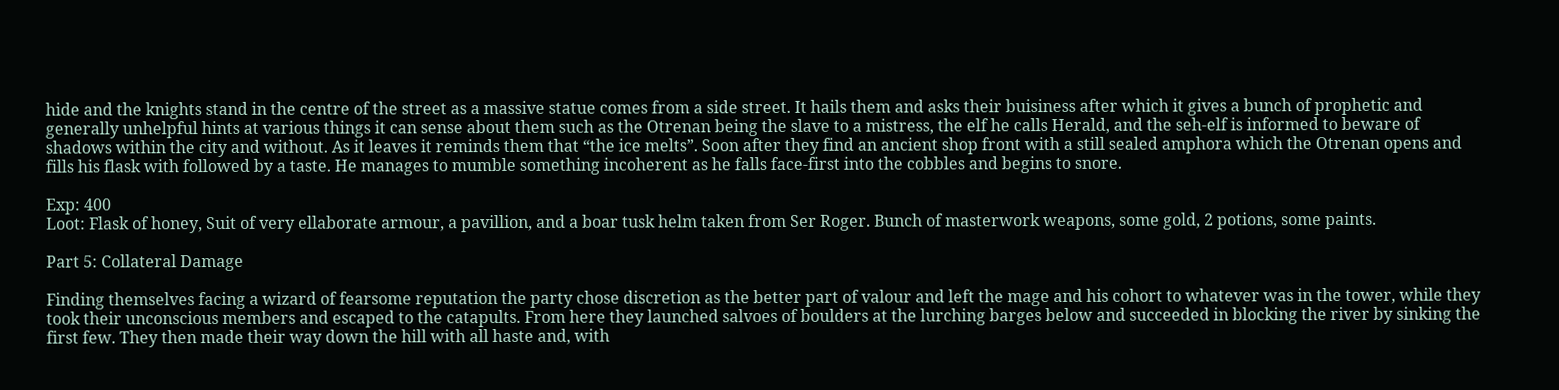hide and the knights stand in the centre of the street as a massive statue comes from a side street. It hails them and asks their buisiness after which it gives a bunch of prophetic and generally unhelpful hints at various things it can sense about them such as the Otrenan being the slave to a mistress, the elf he calls Herald, and the seh-elf is informed to beware of shadows within the city and without. As it leaves it reminds them that “the ice melts”. Soon after they find an ancient shop front with a still sealed amphora which the Otrenan opens and fills his flask with followed by a taste. He manages to mumble something incoherent as he falls face-first into the cobbles and begins to snore.

Exp: 400
Loot: Flask of honey, Suit of very ellaborate armour, a pavillion, and a boar tusk helm taken from Ser Roger. Bunch of masterwork weapons, some gold, 2 potions, some paints.

Part 5: Collateral Damage

Finding themselves facing a wizard of fearsome reputation the party chose discretion as the better part of valour and left the mage and his cohort to whatever was in the tower, while they took their unconscious members and escaped to the catapults. From here they launched salvoes of boulders at the lurching barges below and succeeded in blocking the river by sinking the first few. They then made their way down the hill with all haste and, with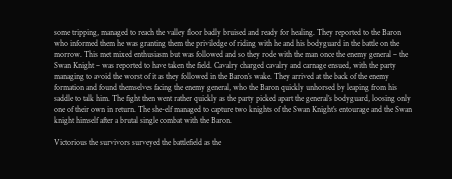some tripping, managed to reach the valley floor badly bruised and ready for healing. They reported to the Baron who informed them he was granting them the priviledge of riding with he and his bodyguard in the battle on the morrow. This met mixed enthusiasm but was followed and so they rode with the man once the enemy general – the Swan Knight – was reported to have taken the field. Cavalry charged cavalry and carnage ensued, with the party managing to avoid the worst of it as they followed in the Baron’s wake. They arrived at the back of the enemy formation and found themselves facing the enemy general, who the Baron quickly unhorsed by leaping from his saddle to talk him. The fight then went rather quickly as the party picked apart the general’s bodyguard, loosing only one of their own in return. The she-elf managed to capture two knights of the Swan Knight’s entourage and the Swan knight himself after a brutal single combat with the Baron.

Victorious the survivors surveyed the battlefield as the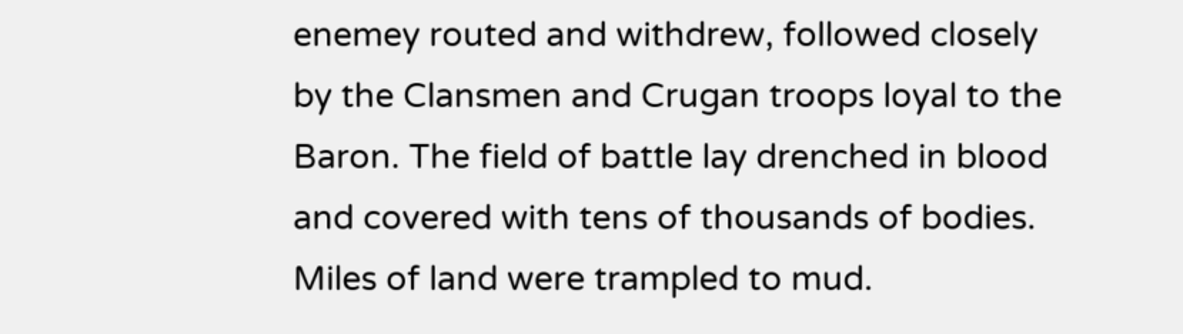enemey routed and withdrew, followed closely by the Clansmen and Crugan troops loyal to the Baron. The field of battle lay drenched in blood and covered with tens of thousands of bodies. Miles of land were trampled to mud.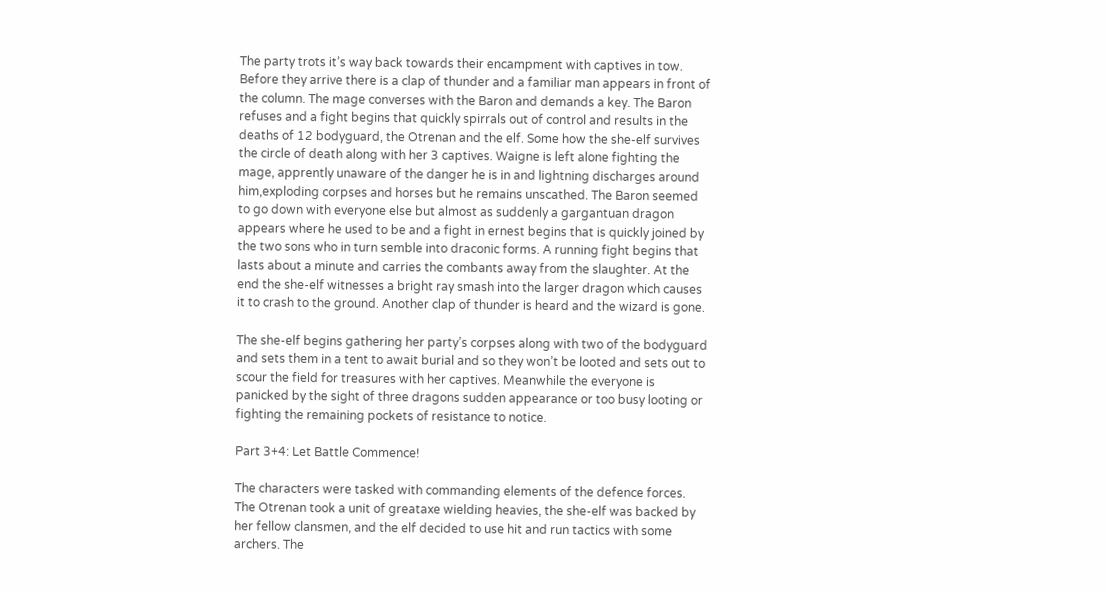The party trots it’s way back towards their encampment with captives in tow. Before they arrive there is a clap of thunder and a familiar man appears in front of the column. The mage converses with the Baron and demands a key. The Baron refuses and a fight begins that quickly spirrals out of control and results in the deaths of 12 bodyguard, the Otrenan and the elf. Some how the she-elf survives the circle of death along with her 3 captives. Waigne is left alone fighting the mage, apprently unaware of the danger he is in and lightning discharges around him,exploding corpses and horses but he remains unscathed. The Baron seemed to go down with everyone else but almost as suddenly a gargantuan dragon appears where he used to be and a fight in ernest begins that is quickly joined by the two sons who in turn semble into draconic forms. A running fight begins that lasts about a minute and carries the combants away from the slaughter. At the end the she-elf witnesses a bright ray smash into the larger dragon which causes it to crash to the ground. Another clap of thunder is heard and the wizard is gone.

The she-elf begins gathering her party’s corpses along with two of the bodyguard and sets them in a tent to await burial and so they won’t be looted and sets out to scour the field for treasures with her captives. Meanwhile the everyone is panicked by the sight of three dragons sudden appearance or too busy looting or fighting the remaining pockets of resistance to notice.

Part 3+4: Let Battle Commence!

The characters were tasked with commanding elements of the defence forces. The Otrenan took a unit of greataxe wielding heavies, the she-elf was backed by her fellow clansmen, and the elf decided to use hit and run tactics with some archers. The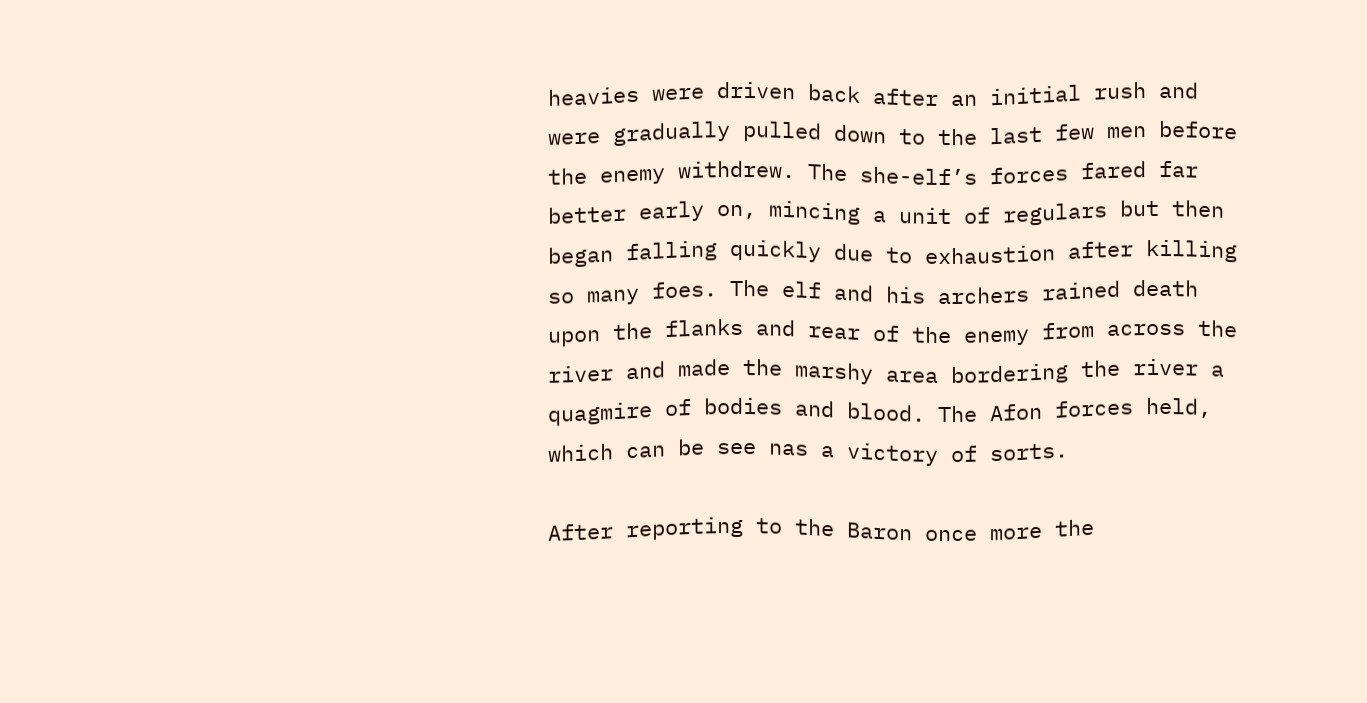heavies were driven back after an initial rush and were gradually pulled down to the last few men before the enemy withdrew. The she-elf’s forces fared far better early on, mincing a unit of regulars but then began falling quickly due to exhaustion after killing so many foes. The elf and his archers rained death upon the flanks and rear of the enemy from across the river and made the marshy area bordering the river a quagmire of bodies and blood. The Afon forces held, which can be see nas a victory of sorts.

After reporting to the Baron once more the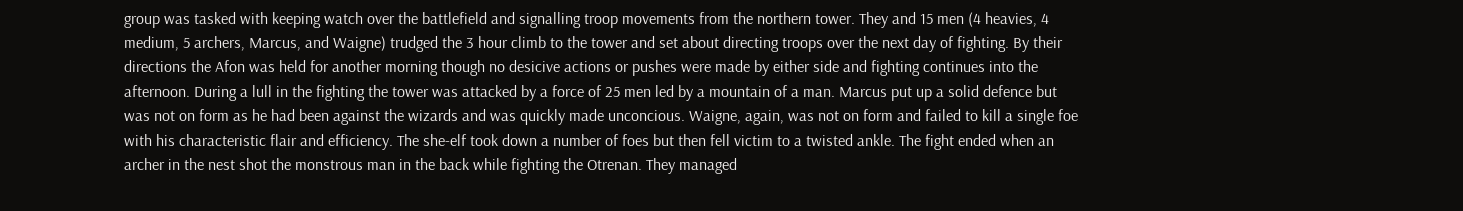group was tasked with keeping watch over the battlefield and signalling troop movements from the northern tower. They and 15 men (4 heavies, 4 medium, 5 archers, Marcus, and Waigne) trudged the 3 hour climb to the tower and set about directing troops over the next day of fighting. By their directions the Afon was held for another morning though no desicive actions or pushes were made by either side and fighting continues into the afternoon. During a lull in the fighting the tower was attacked by a force of 25 men led by a mountain of a man. Marcus put up a solid defence but was not on form as he had been against the wizards and was quickly made unconcious. Waigne, again, was not on form and failed to kill a single foe with his characteristic flair and efficiency. The she-elf took down a number of foes but then fell victim to a twisted ankle. The fight ended when an archer in the nest shot the monstrous man in the back while fighting the Otrenan. They managed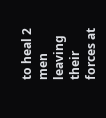to heal 2 men leaving their forces at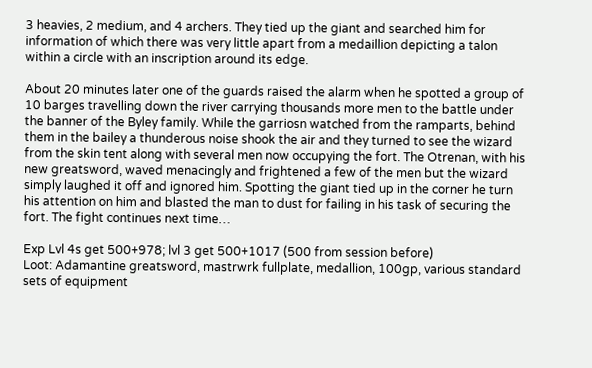3 heavies, 2 medium, and 4 archers. They tied up the giant and searched him for information of which there was very little apart from a medaillion depicting a talon within a circle with an inscription around its edge.

About 20 minutes later one of the guards raised the alarm when he spotted a group of 10 barges travelling down the river carrying thousands more men to the battle under the banner of the Byley family. While the garriosn watched from the ramparts, behind them in the bailey a thunderous noise shook the air and they turned to see the wizard from the skin tent along with several men now occupying the fort. The Otrenan, with his new greatsword, waved menacingly and frightened a few of the men but the wizard simply laughed it off and ignored him. Spotting the giant tied up in the corner he turn his attention on him and blasted the man to dust for failing in his task of securing the fort. The fight continues next time…

Exp Lvl 4s get 500+978; lvl 3 get 500+1017 (500 from session before)
Loot: Adamantine greatsword, mastrwrk fullplate, medallion, 100gp, various standard sets of equipment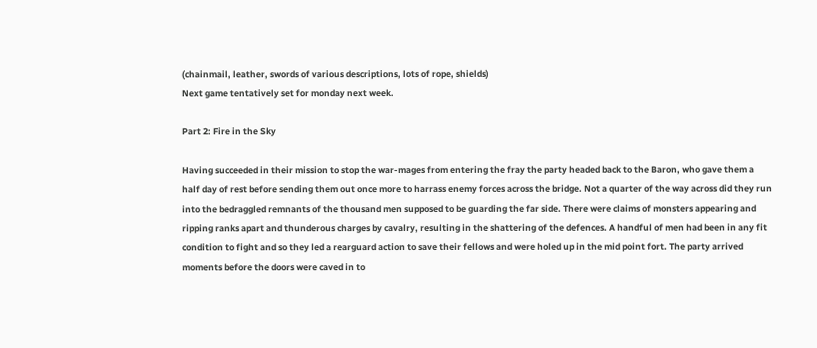(chainmail, leather, swords of various descriptions, lots of rope, shields)
Next game tentatively set for monday next week.

Part 2: Fire in the Sky

Having succeeded in their mission to stop the war-mages from entering the fray the party headed back to the Baron, who gave them a half day of rest before sending them out once more to harrass enemy forces across the bridge. Not a quarter of the way across did they run into the bedraggled remnants of the thousand men supposed to be guarding the far side. There were claims of monsters appearing and ripping ranks apart and thunderous charges by cavalry, resulting in the shattering of the defences. A handful of men had been in any fit condition to fight and so they led a rearguard action to save their fellows and were holed up in the mid point fort. The party arrived moments before the doors were caved in to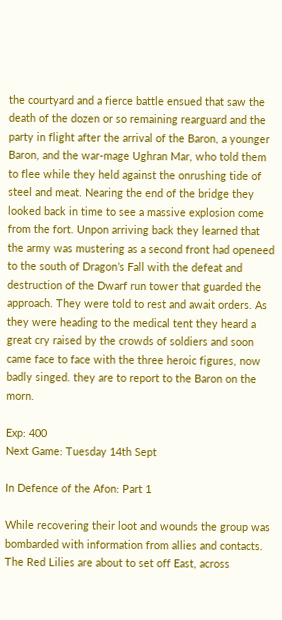the courtyard and a fierce battle ensued that saw the death of the dozen or so remaining rearguard and the party in flight after the arrival of the Baron, a younger Baron, and the war-mage Ughran Mar, who told them to flee while they held against the onrushing tide of steel and meat. Nearing the end of the bridge they looked back in time to see a massive explosion come from the fort. Unpon arriving back they learned that the army was mustering as a second front had openeed to the south of Dragon’s Fall with the defeat and destruction of the Dwarf run tower that guarded the approach. They were told to rest and await orders. As they were heading to the medical tent they heard a great cry raised by the crowds of soldiers and soon came face to face with the three heroic figures, now badly singed. they are to report to the Baron on the morn.

Exp: 400
Next Game: Tuesday 14th Sept

In Defence of the Afon: Part 1

While recovering their loot and wounds the group was bombarded with information from allies and contacts. The Red Lilies are about to set off East, across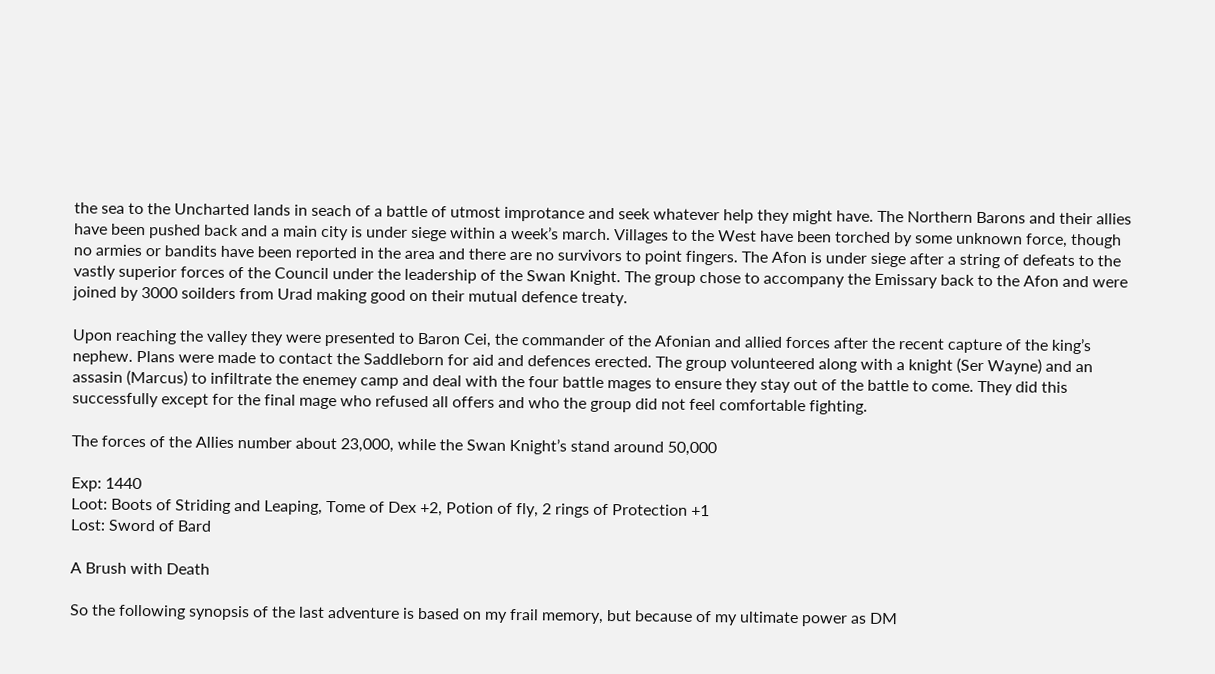the sea to the Uncharted lands in seach of a battle of utmost improtance and seek whatever help they might have. The Northern Barons and their allies have been pushed back and a main city is under siege within a week’s march. Villages to the West have been torched by some unknown force, though no armies or bandits have been reported in the area and there are no survivors to point fingers. The Afon is under siege after a string of defeats to the vastly superior forces of the Council under the leadership of the Swan Knight. The group chose to accompany the Emissary back to the Afon and were joined by 3000 soilders from Urad making good on their mutual defence treaty.

Upon reaching the valley they were presented to Baron Cei, the commander of the Afonian and allied forces after the recent capture of the king’s nephew. Plans were made to contact the Saddleborn for aid and defences erected. The group volunteered along with a knight (Ser Wayne) and an assasin (Marcus) to infiltrate the enemey camp and deal with the four battle mages to ensure they stay out of the battle to come. They did this successfully except for the final mage who refused all offers and who the group did not feel comfortable fighting.

The forces of the Allies number about 23,000, while the Swan Knight’s stand around 50,000

Exp: 1440
Loot: Boots of Striding and Leaping, Tome of Dex +2, Potion of fly, 2 rings of Protection +1
Lost: Sword of Bard

A Brush with Death

So the following synopsis of the last adventure is based on my frail memory, but because of my ultimate power as DM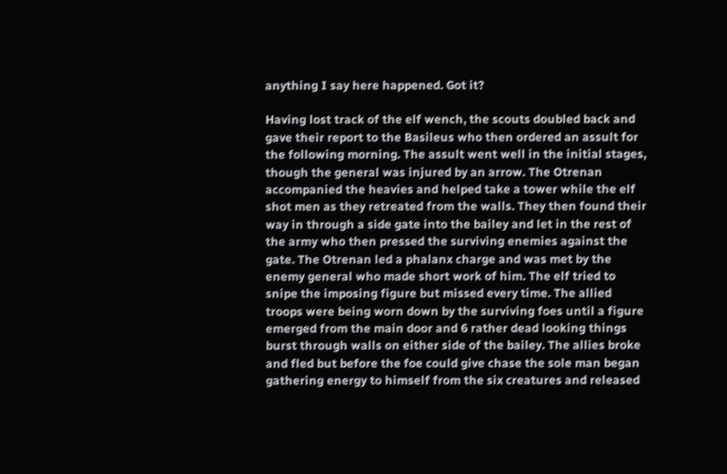anything I say here happened. Got it?

Having lost track of the elf wench, the scouts doubled back and gave their report to the Basileus who then ordered an assult for the following morning. The assult went well in the initial stages, though the general was injured by an arrow. The Otrenan accompanied the heavies and helped take a tower while the elf shot men as they retreated from the walls. They then found their way in through a side gate into the bailey and let in the rest of the army who then pressed the surviving enemies against the gate. The Otrenan led a phalanx charge and was met by the enemy general who made short work of him. The elf tried to snipe the imposing figure but missed every time. The allied troops were being worn down by the surviving foes until a figure emerged from the main door and 6 rather dead looking things burst through walls on either side of the bailey. The allies broke and fled but before the foe could give chase the sole man began gathering energy to himself from the six creatures and released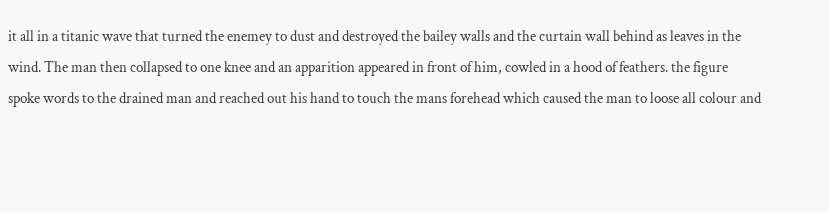it all in a titanic wave that turned the enemey to dust and destroyed the bailey walls and the curtain wall behind as leaves in the wind. The man then collapsed to one knee and an apparition appeared in front of him, cowled in a hood of feathers. the figure spoke words to the drained man and reached out his hand to touch the mans forehead which caused the man to loose all colour and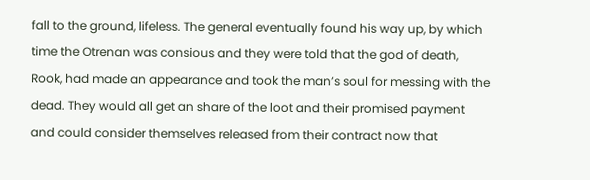fall to the ground, lifeless. The general eventually found his way up, by which time the Otrenan was consious and they were told that the god of death, Rook, had made an appearance and took the man’s soul for messing with the dead. They would all get an share of the loot and their promised payment and could consider themselves released from their contract now that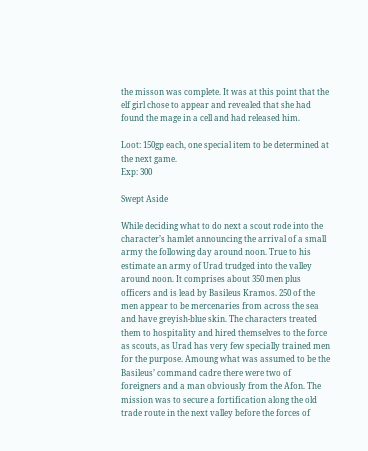the misson was complete. It was at this point that the elf girl chose to appear and revealed that she had found the mage in a cell and had released him.

Loot: 150gp each, one special item to be determined at the next game.
Exp: 300

Swept Aside

While deciding what to do next a scout rode into the character’s hamlet announcing the arrival of a small army the following day around noon. True to his estimate an army of Urad trudged into the valley around noon. It comprises about 350 men plus officers and is lead by Basileus Kramos. 250 of the men appear to be mercenaries from across the sea and have greyish-blue skin. The characters treated them to hospitality and hired themselves to the force as scouts, as Urad has very few specially trained men for the purpose. Amoung what was assumed to be the Basileus’ command cadre there were two of foreigners and a man obviously from the Afon. The mission was to secure a fortification along the old trade route in the next valley before the forces of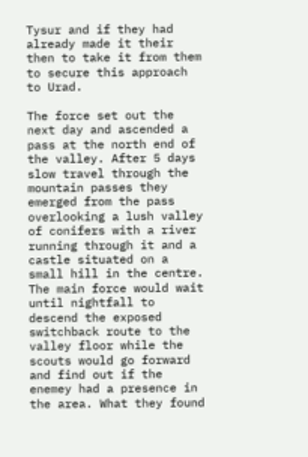Tysur and if they had already made it their then to take it from them to secure this approach to Urad.

The force set out the next day and ascended a pass at the north end of the valley. After 5 days slow travel through the mountain passes they emerged from the pass overlooking a lush valley of conifers with a river running through it and a castle situated on a small hill in the centre. The main force would wait until nightfall to descend the exposed switchback route to the valley floor while the scouts would go forward and find out if the enemey had a presence in the area. What they found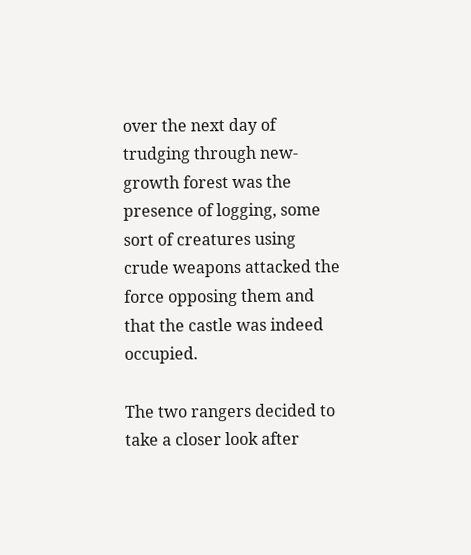over the next day of trudging through new-growth forest was the presence of logging, some sort of creatures using crude weapons attacked the force opposing them and that the castle was indeed occupied.

The two rangers decided to take a closer look after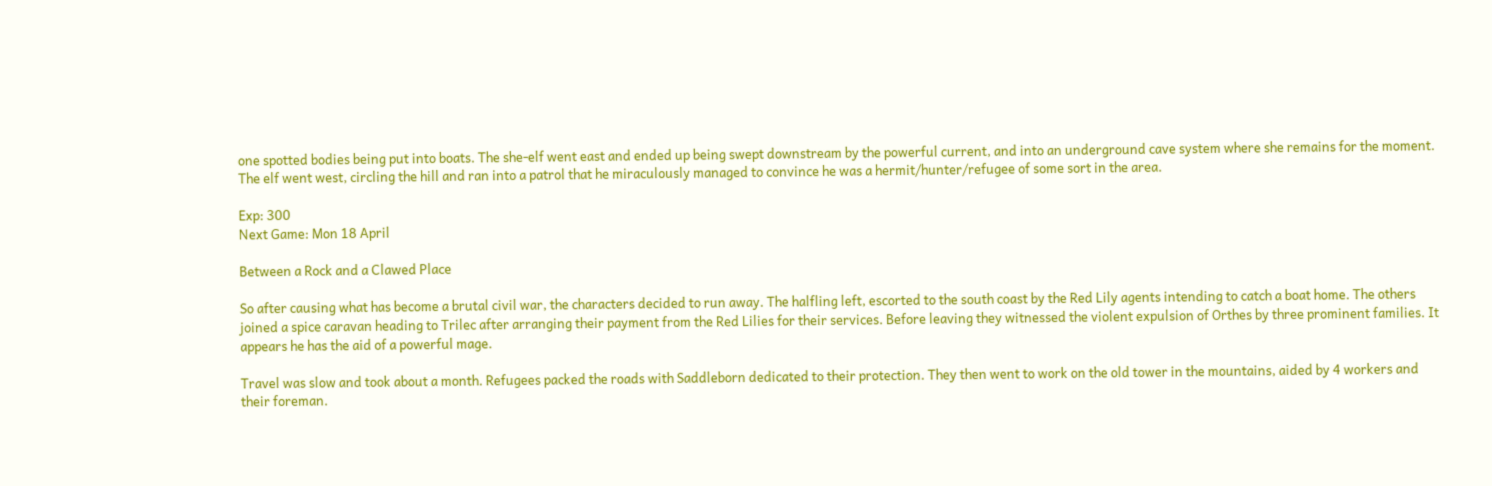one spotted bodies being put into boats. The she-elf went east and ended up being swept downstream by the powerful current, and into an underground cave system where she remains for the moment. The elf went west, circling the hill and ran into a patrol that he miraculously managed to convince he was a hermit/hunter/refugee of some sort in the area.

Exp: 300
Next Game: Mon 18 April

Between a Rock and a Clawed Place

So after causing what has become a brutal civil war, the characters decided to run away. The halfling left, escorted to the south coast by the Red Lily agents intending to catch a boat home. The others joined a spice caravan heading to Trilec after arranging their payment from the Red Lilies for their services. Before leaving they witnessed the violent expulsion of Orthes by three prominent families. It appears he has the aid of a powerful mage.

Travel was slow and took about a month. Refugees packed the roads with Saddleborn dedicated to their protection. They then went to work on the old tower in the mountains, aided by 4 workers and their foreman.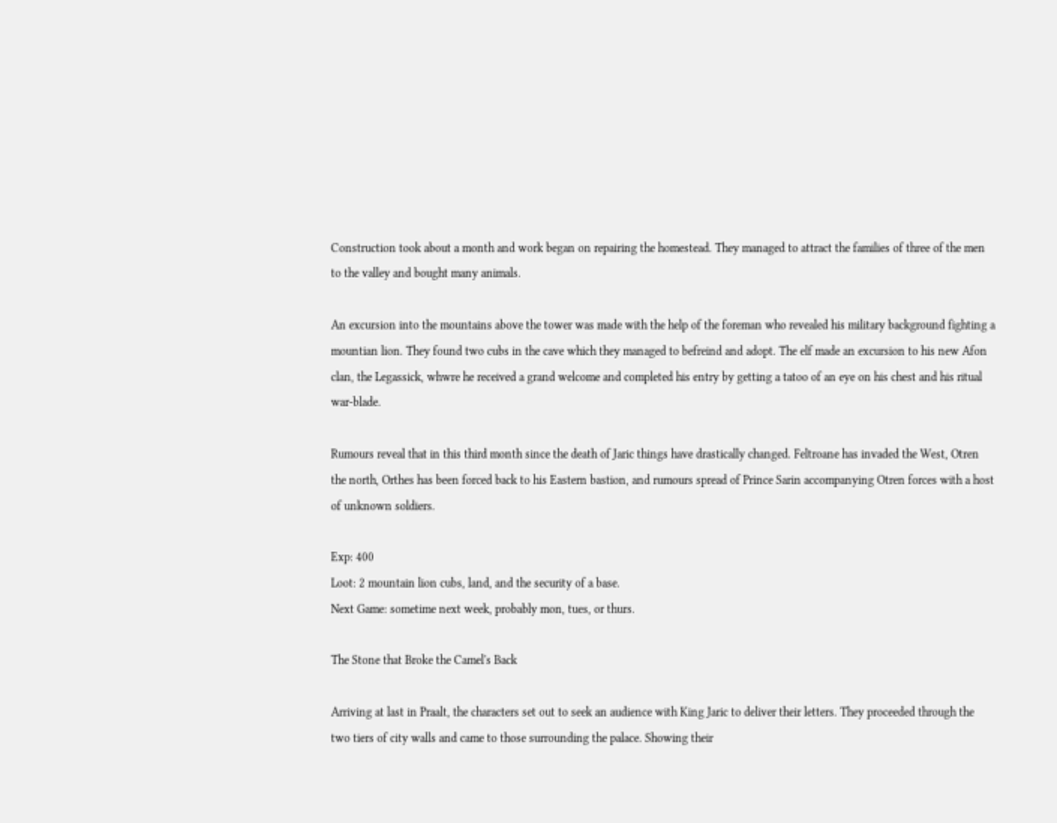Construction took about a month and work began on repairing the homestead. They managed to attract the families of three of the men to the valley and bought many animals.

An excursion into the mountains above the tower was made with the help of the foreman who revealed his military background fighting a mountian lion. They found two cubs in the cave which they managed to befreind and adopt. The elf made an excursion to his new Afon clan, the Legassick, whwre he received a grand welcome and completed his entry by getting a tatoo of an eye on his chest and his ritual war-blade.

Rumours reveal that in this third month since the death of Jaric things have drastically changed. Feltroane has invaded the West, Otren the north, Orthes has been forced back to his Eastern bastion, and rumours spread of Prince Sarin accompanying Otren forces with a host of unknown soldiers.

Exp: 400
Loot: 2 mountain lion cubs, land, and the security of a base.
Next Game: sometime next week, probably mon, tues, or thurs.

The Stone that Broke the Camel's Back

Arriving at last in Praalt, the characters set out to seek an audience with King Jaric to deliver their letters. They proceeded through the two tiers of city walls and came to those surrounding the palace. Showing their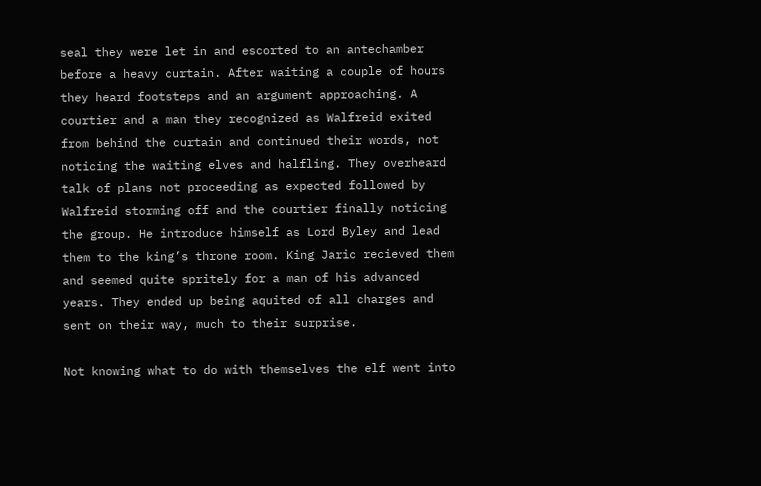seal they were let in and escorted to an antechamber before a heavy curtain. After waiting a couple of hours they heard footsteps and an argument approaching. A courtier and a man they recognized as Walfreid exited from behind the curtain and continued their words, not noticing the waiting elves and halfling. They overheard talk of plans not proceeding as expected followed by Walfreid storming off and the courtier finally noticing the group. He introduce himself as Lord Byley and lead them to the king’s throne room. King Jaric recieved them and seemed quite spritely for a man of his advanced years. They ended up being aquited of all charges and sent on their way, much to their surprise.

Not knowing what to do with themselves the elf went into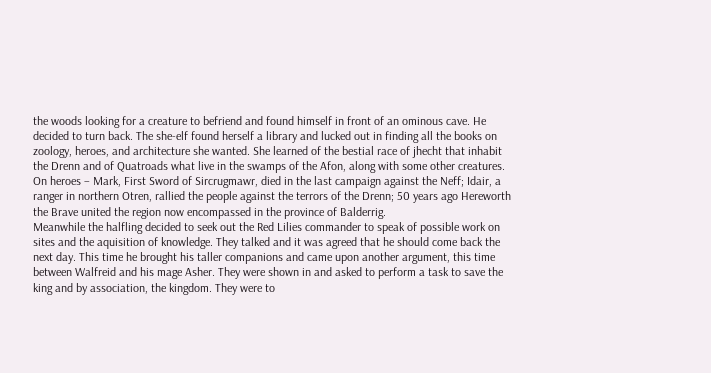the woods looking for a creature to befriend and found himself in front of an ominous cave. He decided to turn back. The she-elf found herself a library and lucked out in finding all the books on zoology, heroes, and architecture she wanted. She learned of the bestial race of jhecht that inhabit the Drenn and of Quatroads what live in the swamps of the Afon, along with some other creatures. On heroes – Mark, First Sword of Sircrugmawr, died in the last campaign against the Neff; Idair, a ranger in northern Otren, rallied the people against the terrors of the Drenn; 50 years ago Hereworth the Brave united the region now encompassed in the province of Balderrig.
Meanwhile the halfling decided to seek out the Red Lilies commander to speak of possible work on sites and the aquisition of knowledge. They talked and it was agreed that he should come back the next day. This time he brought his taller companions and came upon another argument, this time between Walfreid and his mage Asher. They were shown in and asked to perform a task to save the king and by association, the kingdom. They were to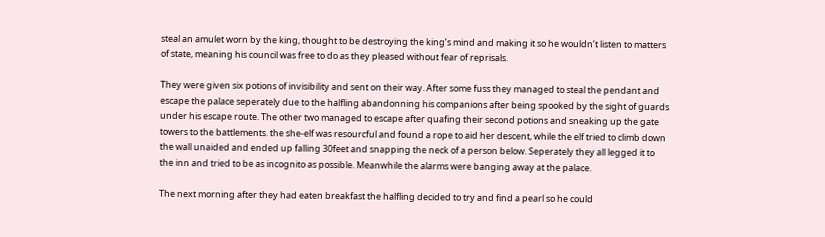steal an amulet worn by the king, thought to be destroying the king’s mind and making it so he wouldn’t listen to matters of state, meaning his council was free to do as they pleased without fear of reprisals.

They were given six potions of invisibility and sent on their way. After some fuss they managed to steal the pendant and escape the palace seperately due to the halfling abandonning his companions after being spooked by the sight of guards under his escape route. The other two managed to escape after quafing their second potions and sneaking up the gate towers to the battlements. the she-elf was resourcful and found a rope to aid her descent, while the elf tried to climb down the wall unaided and ended up falling 30feet and snapping the neck of a person below. Seperately they all legged it to the inn and tried to be as incognito as possible. Meanwhile the alarms were banging away at the palace.

The next morning after they had eaten breakfast the halfling decided to try and find a pearl so he could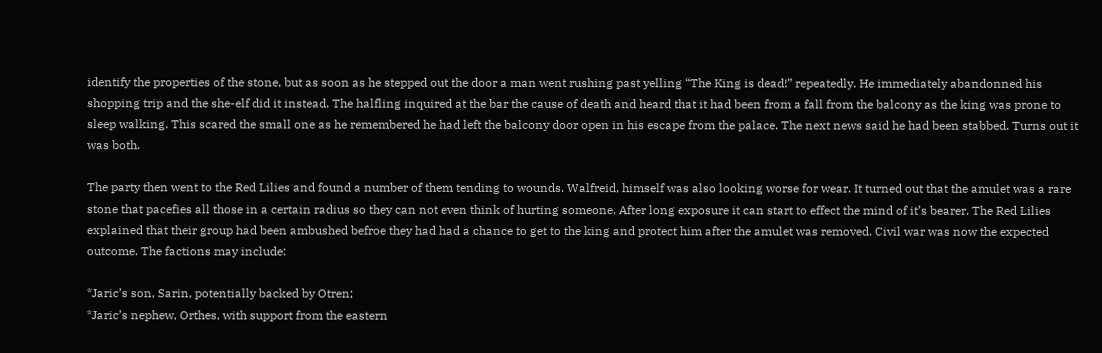identify the properties of the stone, but as soon as he stepped out the door a man went rushing past yelling “The King is dead!” repeatedly. He immediately abandonned his shopping trip and the she-elf did it instead. The halfling inquired at the bar the cause of death and heard that it had been from a fall from the balcony as the king was prone to sleep walking. This scared the small one as he remembered he had left the balcony door open in his escape from the palace. The next news said he had been stabbed. Turns out it was both.

The party then went to the Red Lilies and found a number of them tending to wounds. Walfreid, himself was also looking worse for wear. It turned out that the amulet was a rare stone that pacefies all those in a certain radius so they can not even think of hurting someone. After long exposure it can start to effect the mind of it’s bearer. The Red Lilies explained that their group had been ambushed befroe they had had a chance to get to the king and protect him after the amulet was removed. Civil war was now the expected outcome. The factions may include:

*Jaric’s son, Sarin, potentially backed by Otren;
*Jaric’s nephew, Orthes, with support from the eastern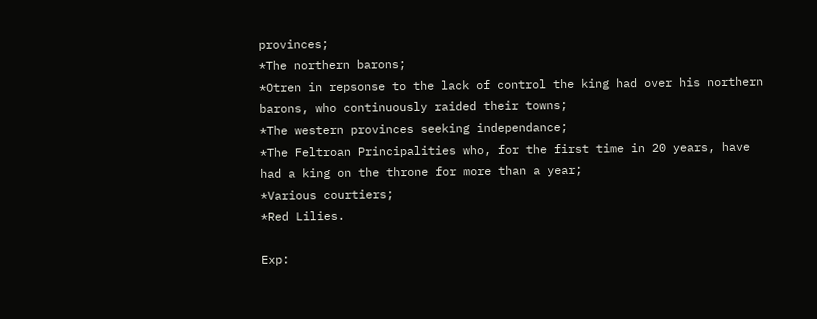provinces;
*The northern barons;
*Otren in repsonse to the lack of control the king had over his northern barons, who continuously raided their towns;
*The western provinces seeking independance;
*The Feltroan Principalities who, for the first time in 20 years, have had a king on the throne for more than a year;
*Various courtiers;
*Red Lilies.

Exp: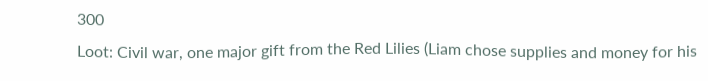300
Loot: Civil war, one major gift from the Red Lilies (Liam chose supplies and money for his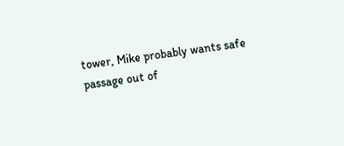tower, Mike probably wants safe passage out of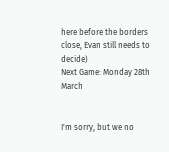here before the borders close, Evan still needs to decide)
Next Game: Monday 28th March


I'm sorry, but we no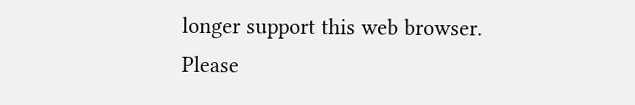longer support this web browser. Please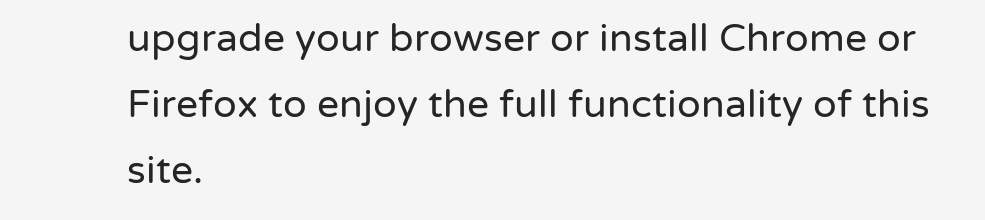upgrade your browser or install Chrome or Firefox to enjoy the full functionality of this site.